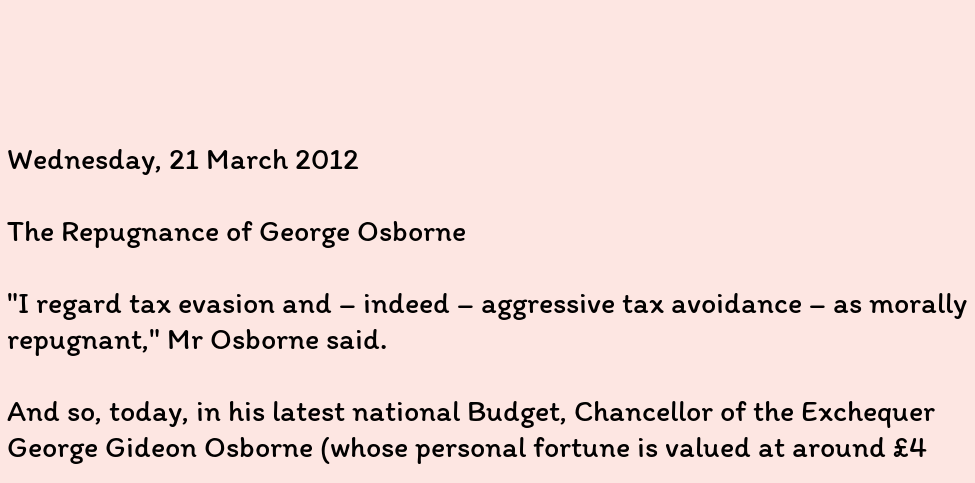Wednesday, 21 March 2012

The Repugnance of George Osborne

"I regard tax evasion and – indeed – aggressive tax avoidance – as morally repugnant," Mr Osborne said.

And so, today, in his latest national Budget, Chancellor of the Exchequer George Gideon Osborne (whose personal fortune is valued at around £4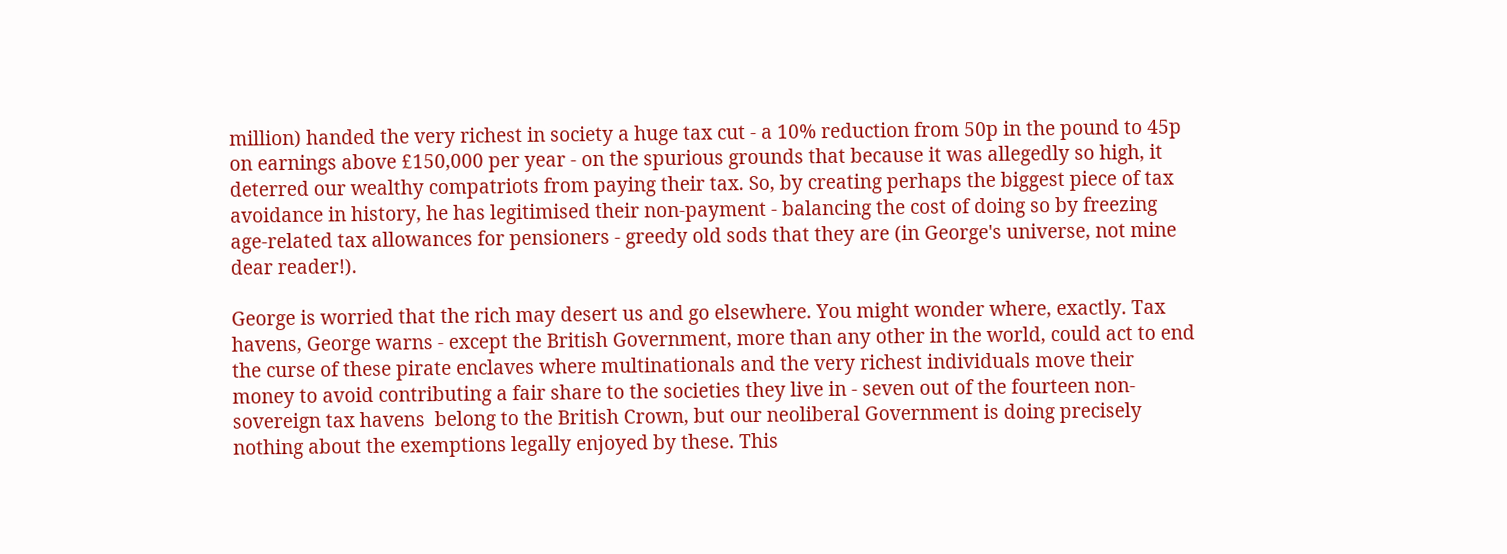million) handed the very richest in society a huge tax cut - a 10% reduction from 50p in the pound to 45p on earnings above £150,000 per year - on the spurious grounds that because it was allegedly so high, it deterred our wealthy compatriots from paying their tax. So, by creating perhaps the biggest piece of tax avoidance in history, he has legitimised their non-payment - balancing the cost of doing so by freezing age-related tax allowances for pensioners - greedy old sods that they are (in George's universe, not mine dear reader!).

George is worried that the rich may desert us and go elsewhere. You might wonder where, exactly. Tax havens, George warns - except the British Government, more than any other in the world, could act to end the curse of these pirate enclaves where multinationals and the very richest individuals move their money to avoid contributing a fair share to the societies they live in - seven out of the fourteen non-sovereign tax havens  belong to the British Crown, but our neoliberal Government is doing precisely nothing about the exemptions legally enjoyed by these. This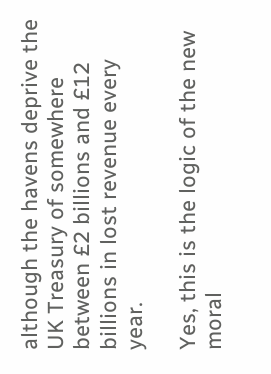although the havens deprive the UK Treasury of somewhere between £2 billions and £12 billions in lost revenue every year.

Yes, this is the logic of the new moral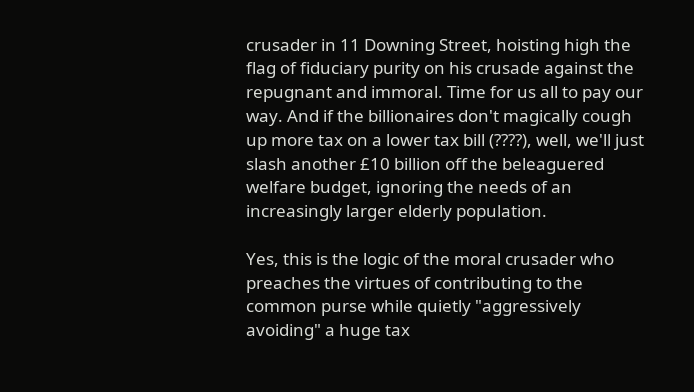crusader in 11 Downing Street, hoisting high the flag of fiduciary purity on his crusade against the repugnant and immoral. Time for us all to pay our way. And if the billionaires don't magically cough up more tax on a lower tax bill (????), well, we'll just slash another £10 billion off the beleaguered welfare budget, ignoring the needs of an increasingly larger elderly population.

Yes, this is the logic of the moral crusader who preaches the virtues of contributing to the common purse while quietly "aggressively avoiding" a huge tax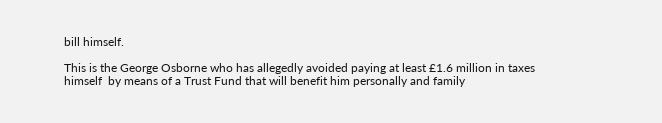bill himself.

This is the George Osborne who has allegedly avoided paying at least £1.6 million in taxes himself  by means of a Trust Fund that will benefit him personally and family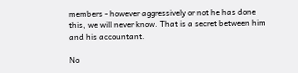members - however aggressively or not he has done this, we will never know. That is a secret between him and his accountant.

No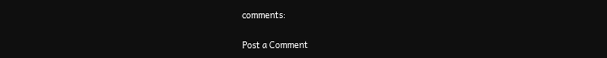comments:

Post a Comment